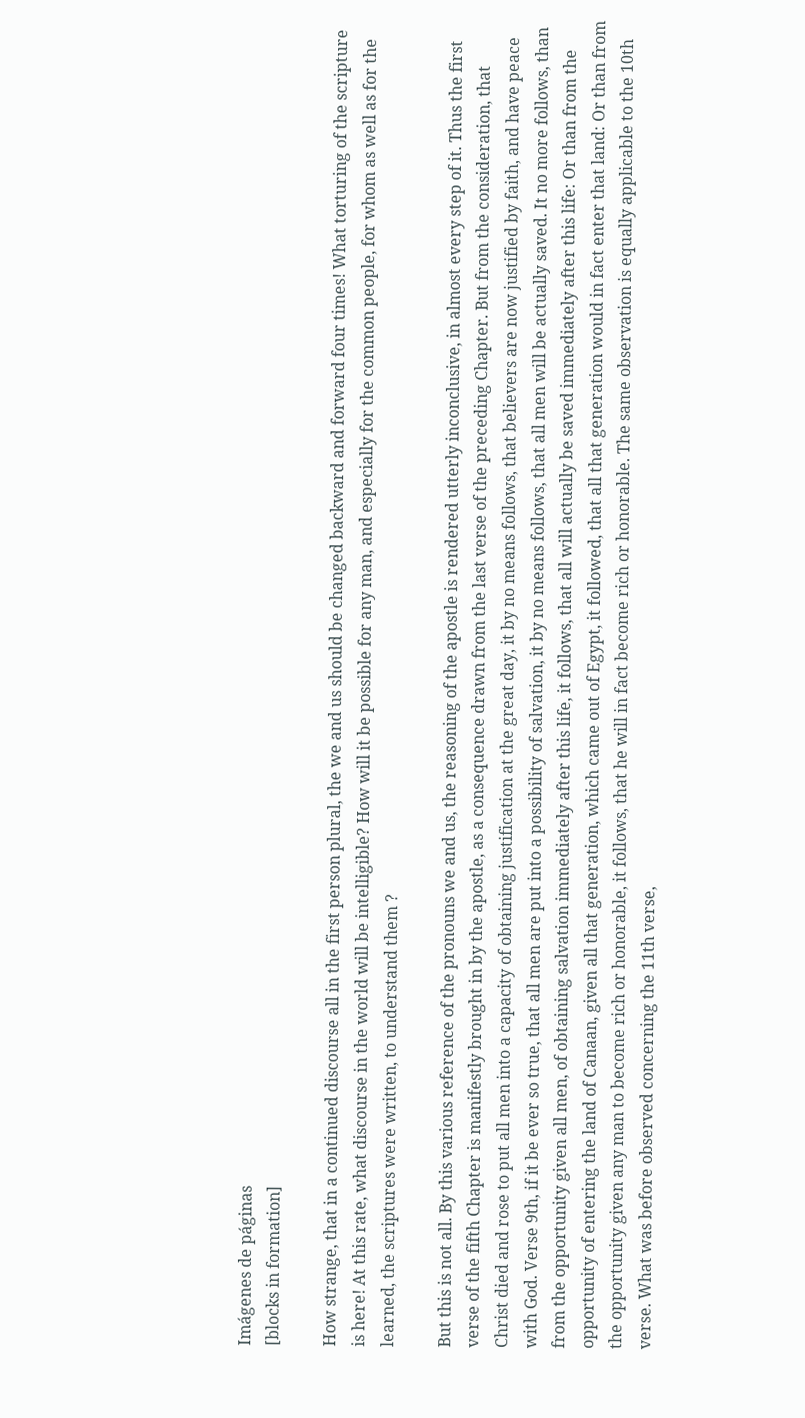Imágenes de páginas
[blocks in formation]

How strange, that in a continued discourse all in the first person plural, the we and us should be changed backward and forward four times! What torturing of the scripture is here! At this rate, what discourse in the world will be intelligible? How will it be possible for any man, and especially for the common people, for whom as well as for the learned, the scriptures were written, to understand them ?

But this is not all. By this various reference of the pronouns we and us, the reasoning of the apostle is rendered utterly inconclusive, in almost every step of it. Thus the first verse of the fifth Chapter is manifestly brought in by the apostle, as a consequence drawn from the last verse of the preceding Chapter. But from the consideration, that Christ died and rose to put all men into a capacity of obtaining justification at the great day, it by no means follows, that believers are now justified by faith, and have peace with God. Verse 9th, if it be ever so true, that all men are put into a possibility of salvation, it by no means follows, that all men will be actually saved. It no more follows, than from the opportunity given all men, of obtaining salvation immediately after this life, it follows, that all will actually be saved immediately after this life: Or than from the opportunity of entering the land of Canaan, given all that generation, which came out of Egypt, it followed, that all that generation would in fact enter that land: Or than from the opportunity given any man to become rich or honorable, it follows, that he will in fact become rich or honorable. The same observation is equally applicable to the 10th verse. What was before observed concerning the 11th verse,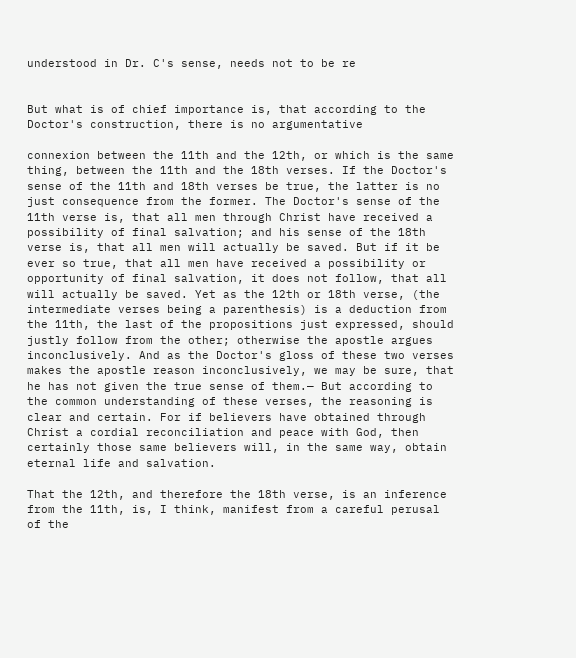understood in Dr. C's sense, needs not to be re


But what is of chief importance is, that according to the Doctor's construction, there is no argumentative

connexion between the 11th and the 12th, or which is the same thing, between the 11th and the 18th verses. If the Doctor's sense of the 11th and 18th verses be true, the latter is no just consequence from the former. The Doctor's sense of the 11th verse is, that all men through Christ have received a possibility of final salvation; and his sense of the 18th verse is, that all men will actually be saved. But if it be ever so true, that all men have received a possibility or opportunity of final salvation, it does not follow, that all will actually be saved. Yet as the 12th or 18th verse, (the intermediate verses being a parenthesis) is a deduction from the 11th, the last of the propositions just expressed, should justly follow from the other; otherwise the apostle argues inconclusively. And as the Doctor's gloss of these two verses makes the apostle reason inconclusively, we may be sure, that he has not given the true sense of them.— But according to the common understanding of these verses, the reasoning is clear and certain. For if believers have obtained through Christ a cordial reconciliation and peace with God, then certainly those same believers will, in the same way, obtain eternal life and salvation.

That the 12th, and therefore the 18th verse, is an inference from the 11th, is, I think, manifest from a careful perusal of the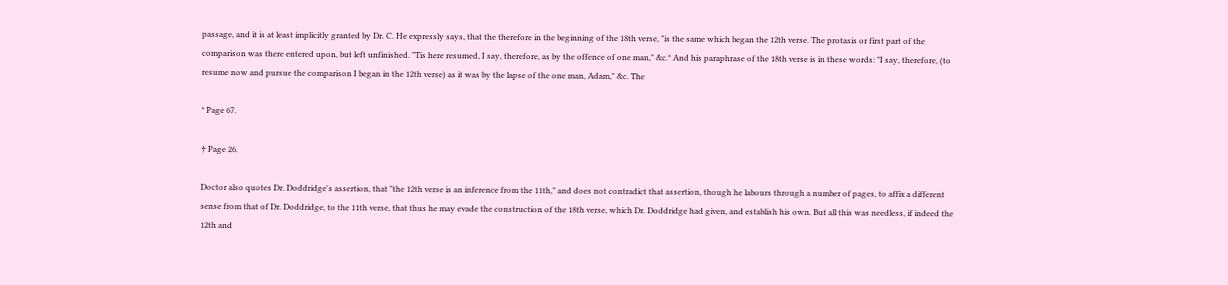passage, and it is at least implicitly granted by Dr. C. He expressly says, that the therefore in the beginning of the 18th verse, "is the same which began the 12th verse. The protasis or first part of the comparison was there entered upon, but left unfinished. "Tis here resumed, I say, therefore, as by the offence of one man," &c.* And his paraphrase of the 18th verse is in these words: "I say, therefore, (to resume now and pursue the comparison I began in the 12th verse) as it was by the lapse of the one man, Adam," &c. The

* Page 67.

† Page 26.

Doctor also quotes Dr. Doddridge's assertion, that "the 12th verse is an inference from the 11th," and does not contradict that assertion, though he labours through a number of pages, to affix a different sense from that of Dr. Doddridge, to the 11th verse, that thus he may evade the construction of the 18th verse, which Dr. Doddridge had given, and establish his own. But all this was needless, if indeed the 12th and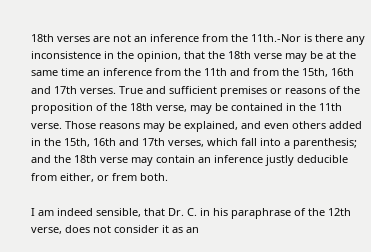18th verses are not an inference from the 11th.-Nor is there any inconsistence in the opinion, that the 18th verse may be at the same time an inference from the 11th and from the 15th, 16th and 17th verses. True and sufficient premises or reasons of the proposition of the 18th verse, may be contained in the 11th verse. Those reasons may be explained, and even others added in the 15th, 16th and 17th verses, which fall into a parenthesis; and the 18th verse may contain an inference justly deducible from either, or frem both.

I am indeed sensible, that Dr. C. in his paraphrase of the 12th verse, does not consider it as an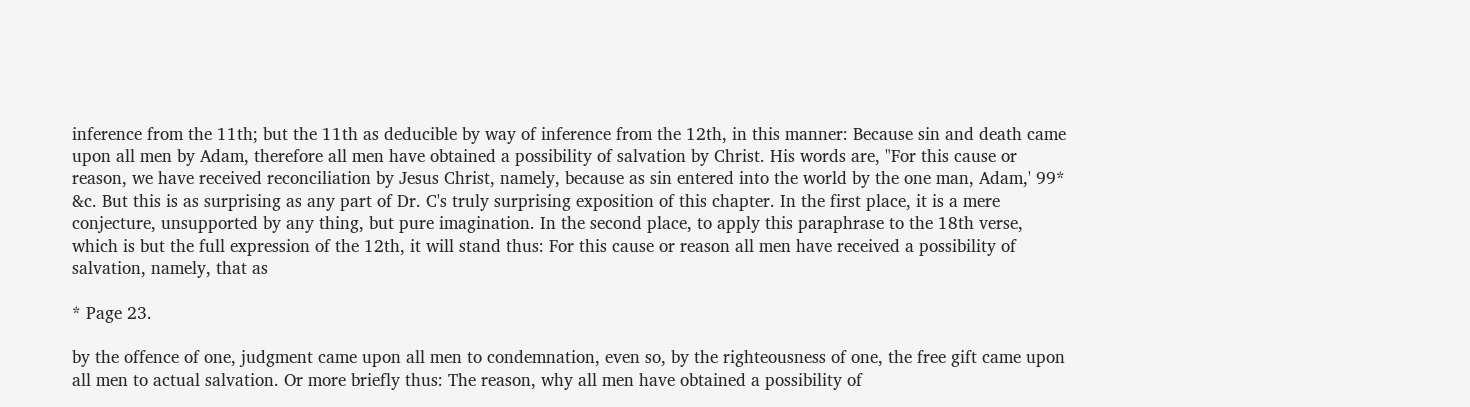inference from the 11th; but the 11th as deducible by way of inference from the 12th, in this manner: Because sin and death came upon all men by Adam, therefore all men have obtained a possibility of salvation by Christ. His words are, "For this cause or reason, we have received reconciliation by Jesus Christ, namely, because as sin entered into the world by the one man, Adam,' 99* &c. But this is as surprising as any part of Dr. C's truly surprising exposition of this chapter. In the first place, it is a mere conjecture, unsupported by any thing, but pure imagination. In the second place, to apply this paraphrase to the 18th verse, which is but the full expression of the 12th, it will stand thus: For this cause or reason all men have received a possibility of salvation, namely, that as

* Page 23.

by the offence of one, judgment came upon all men to condemnation, even so, by the righteousness of one, the free gift came upon all men to actual salvation. Or more briefly thus: The reason, why all men have obtained a possibility of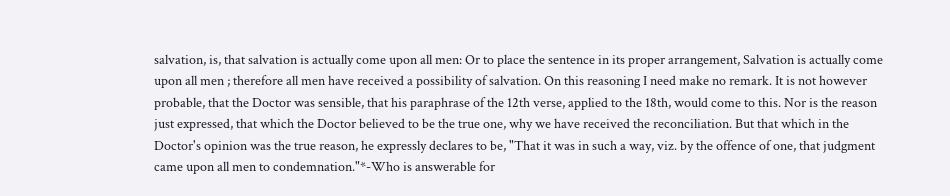salvation, is, that salvation is actually come upon all men: Or to place the sentence in its proper arrangement, Salvation is actually come upon all men ; therefore all men have received a possibility of salvation. On this reasoning I need make no remark. It is not however probable, that the Doctor was sensible, that his paraphrase of the 12th verse, applied to the 18th, would come to this. Nor is the reason just expressed, that which the Doctor believed to be the true one, why we have received the reconciliation. But that which in the Doctor's opinion was the true reason, he expressly declares to be, "That it was in such a way, viz. by the offence of one, that judgment came upon all men to condemnation."*-Who is answerable for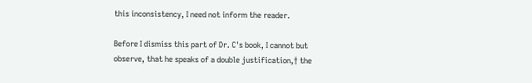this inconsistency, I need not inform the reader.

Before I dismiss this part of Dr. C's book, I cannot but observe, that he speaks of a double justification,† the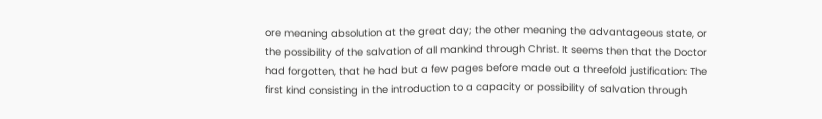ore meaning absolution at the great day; the other meaning the advantageous state, or the possibility of the salvation of all mankind through Christ. It seems then that the Doctor had forgotten, that he had but a few pages before made out a threefold justification: The first kind consisting in the introduction to a capacity or possibility of salvation through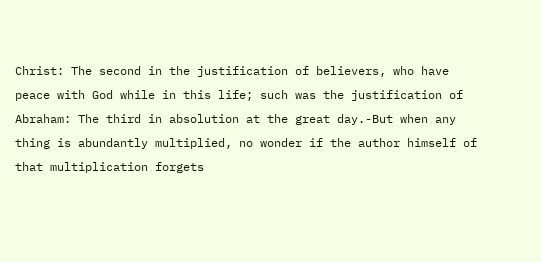Christ: The second in the justification of believers, who have peace with God while in this life; such was the justification of Abraham: The third in absolution at the great day.-But when any thing is abundantly multiplied, no wonder if the author himself of that multiplication forgets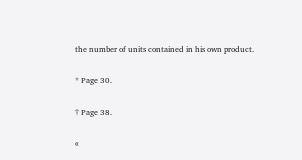the number of units contained in his own product.

* Page 30.

† Page 38.

«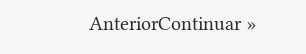AnteriorContinuar »